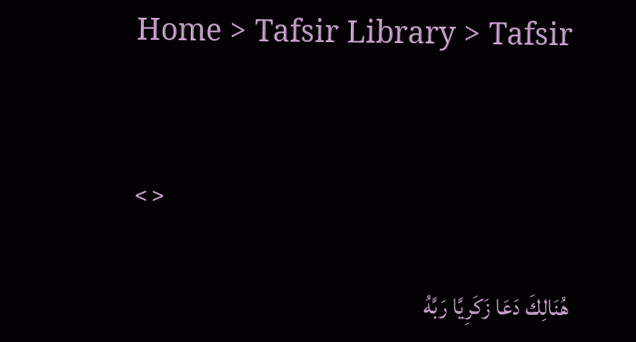Home > Tafsir Library > Tafsir


< >

هُنَالِكَ دَعَا زَكَرِيَّا رَبَّهُ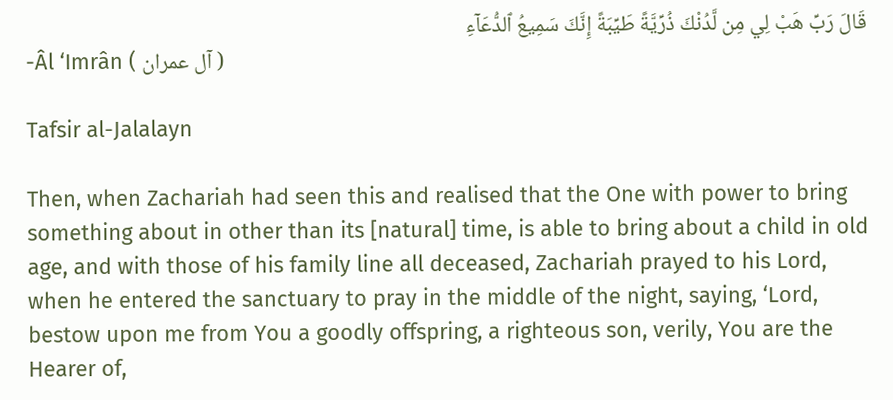قَالَ رَبِّ هَبْ لِي مِن لَّدُنْكَ ذُرِّيَّةً طَيِّبَةً إِنَّكَ سَمِيعُ ٱلدُّعَآءِ
-Âl ‘Imrân ( آل عمران )

Tafsir al-Jalalayn

Then, when Zachariah had seen this and realised that the One with power to bring something about in other than its [natural] time, is able to bring about a child in old age, and with those of his family line all deceased, Zachariah prayed to his Lord, when he entered the sanctuary to pray in the middle of the night, saying, ‘Lord, bestow upon me from You a goodly offspring, a righteous son, verily, You are the Hearer of,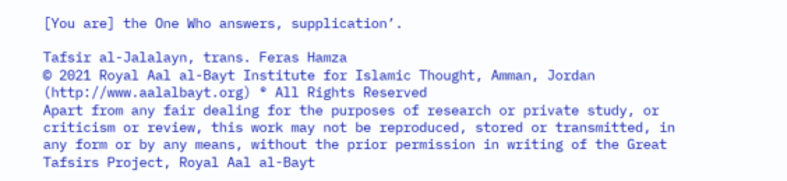[You are] the One Who answers, supplication’.

Tafsir al-Jalalayn, trans. Feras Hamza
© 2021 Royal Aal al-Bayt Institute for Islamic Thought, Amman, Jordan (http://www.aalalbayt.org) ® All Rights Reserved
Apart from any fair dealing for the purposes of research or private study, or criticism or review, this work may not be reproduced, stored or transmitted, in any form or by any means, without the prior permission in writing of the Great Tafsirs Project, Royal Aal al-Bayt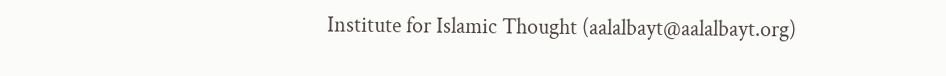Institute for Islamic Thought (aalalbayt@aalalbayt.org)